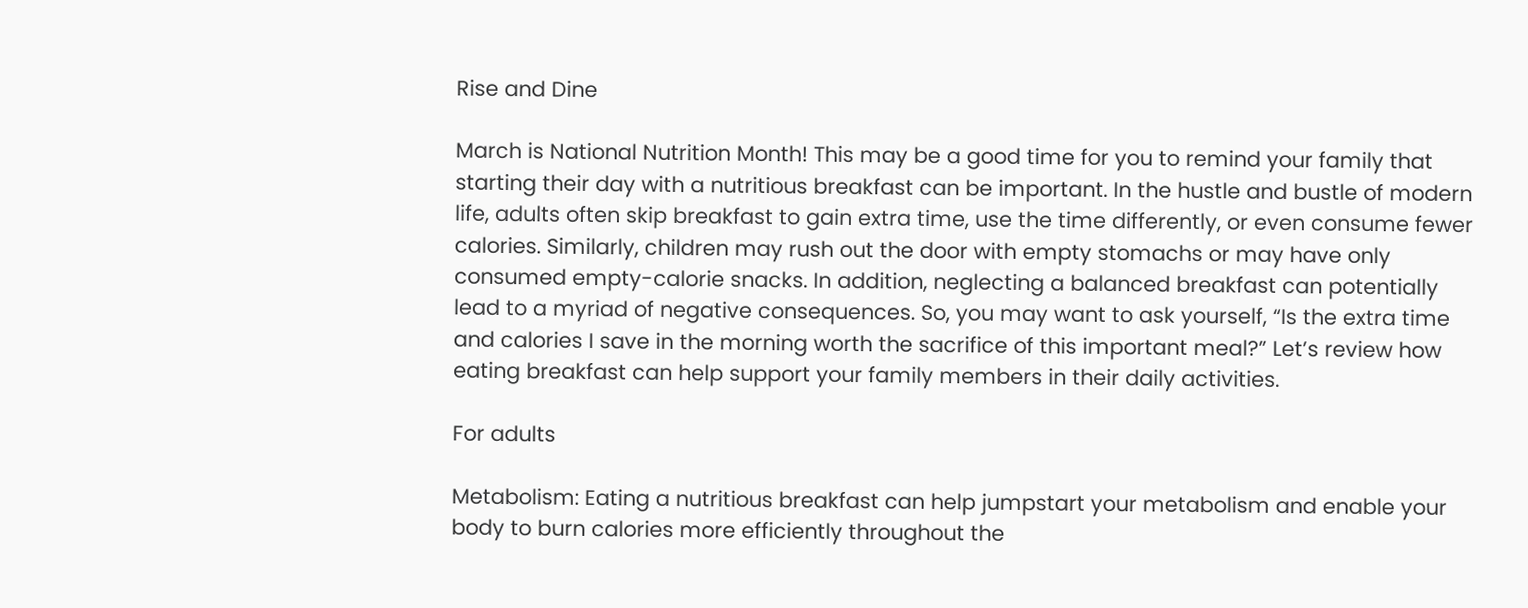Rise and Dine

March is National Nutrition Month! This may be a good time for you to remind your family that starting their day with a nutritious breakfast can be important. In the hustle and bustle of modern life, adults often skip breakfast to gain extra time, use the time differently, or even consume fewer calories. Similarly, children may rush out the door with empty stomachs or may have only consumed empty-calorie snacks. In addition, neglecting a balanced breakfast can potentially lead to a myriad of negative consequences. So, you may want to ask yourself, “Is the extra time and calories I save in the morning worth the sacrifice of this important meal?” Let’s review how eating breakfast can help support your family members in their daily activities.

For adults

Metabolism: Eating a nutritious breakfast can help jumpstart your metabolism and enable your body to burn calories more efficiently throughout the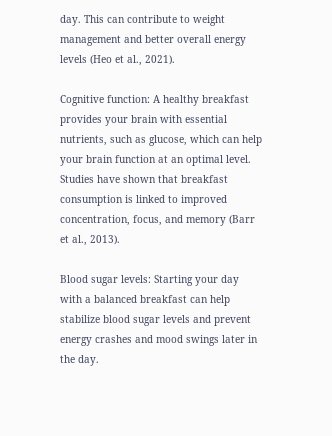day. This can contribute to weight management and better overall energy levels (Heo et al., 2021).

Cognitive function: A healthy breakfast provides your brain with essential nutrients, such as glucose, which can help your brain function at an optimal level. Studies have shown that breakfast consumption is linked to improved concentration, focus, and memory (Barr et al., 2013).

Blood sugar levels: Starting your day with a balanced breakfast can help stabilize blood sugar levels and prevent energy crashes and mood swings later in the day.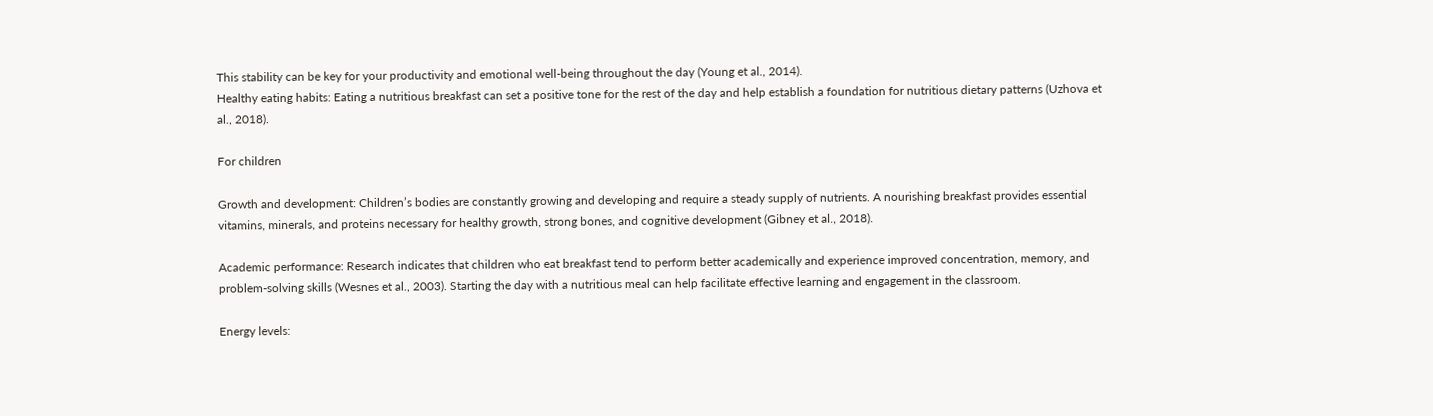This stability can be key for your productivity and emotional well-being throughout the day (Young et al., 2014).
Healthy eating habits: Eating a nutritious breakfast can set a positive tone for the rest of the day and help establish a foundation for nutritious dietary patterns (Uzhova et al., 2018).

For children

Growth and development: Children’s bodies are constantly growing and developing and require a steady supply of nutrients. A nourishing breakfast provides essential vitamins, minerals, and proteins necessary for healthy growth, strong bones, and cognitive development (Gibney et al., 2018).

Academic performance: Research indicates that children who eat breakfast tend to perform better academically and experience improved concentration, memory, and problem-solving skills (Wesnes et al., 2003). Starting the day with a nutritious meal can help facilitate effective learning and engagement in the classroom.

Energy levels: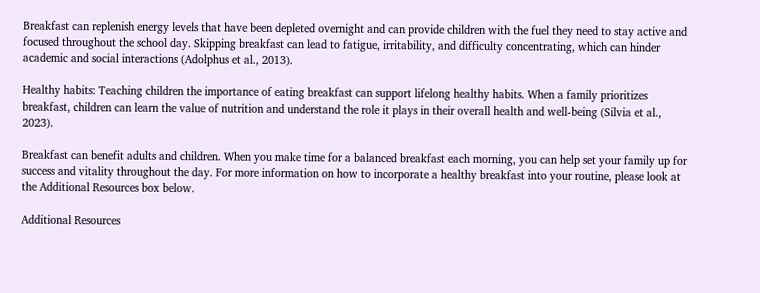Breakfast can replenish energy levels that have been depleted overnight and can provide children with the fuel they need to stay active and focused throughout the school day. Skipping breakfast can lead to fatigue, irritability, and difficulty concentrating, which can hinder academic and social interactions (Adolphus et al., 2013).

Healthy habits: Teaching children the importance of eating breakfast can support lifelong healthy habits. When a family prioritizes breakfast, children can learn the value of nutrition and understand the role it plays in their overall health and well-being (Silvia et al., 2023).

Breakfast can benefit adults and children. When you make time for a balanced breakfast each morning, you can help set your family up for success and vitality throughout the day. For more information on how to incorporate a healthy breakfast into your routine, please look at the Additional Resources box below.

Additional Resources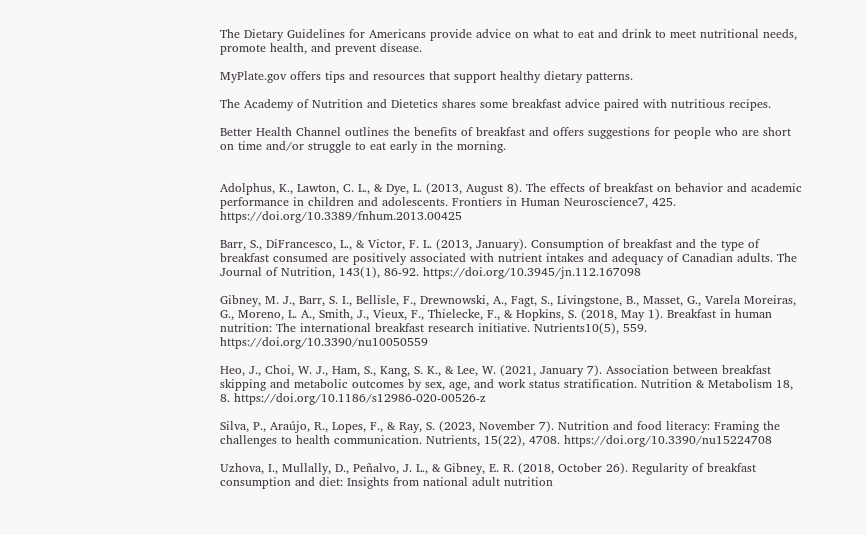The Dietary Guidelines for Americans provide advice on what to eat and drink to meet nutritional needs, promote health, and prevent disease.

MyPlate.gov offers tips and resources that support healthy dietary patterns.

The Academy of Nutrition and Dietetics shares some breakfast advice paired with nutritious recipes.

Better Health Channel outlines the benefits of breakfast and offers suggestions for people who are short on time and/or struggle to eat early in the morning.


Adolphus, K., Lawton, C. L., & Dye, L. (2013, August 8). The effects of breakfast on behavior and academic performance in children and adolescents. Frontiers in Human Neuroscience7, 425. https://doi.org/10.3389/fnhum.2013.00425

Barr, S., DiFrancesco, L., & Victor, F. L. (2013, January). Consumption of breakfast and the type of breakfast consumed are positively associated with nutrient intakes and adequacy of Canadian adults. The Journal of Nutrition, 143(1), 86-92. https://doi.org/10.3945/jn.112.167098

Gibney, M. J., Barr, S. I., Bellisle, F., Drewnowski, A., Fagt, S., Livingstone, B., Masset, G., Varela Moreiras, G., Moreno, L. A., Smith, J., Vieux, F., Thielecke, F., & Hopkins, S. (2018, May 1). Breakfast in human nutrition: The international breakfast research initiative. Nutrients10(5), 559. https://doi.org/10.3390/nu10050559

Heo, J., Choi, W. J., Ham, S., Kang, S. K., & Lee, W. (2021, January 7). Association between breakfast skipping and metabolic outcomes by sex, age, and work status stratification. Nutrition & Metabolism 18, 8. https://doi.org/10.1186/s12986-020-00526-z

Silva, P., Araújo, R., Lopes, F., & Ray, S. (2023, November 7). Nutrition and food literacy: Framing the challenges to health communication. Nutrients, 15(22), 4708. https://doi.org/10.3390/nu15224708

Uzhova, I., Mullally, D., Peñalvo, J. L., & Gibney, E. R. (2018, October 26). Regularity of breakfast consumption and diet: Insights from national adult nutrition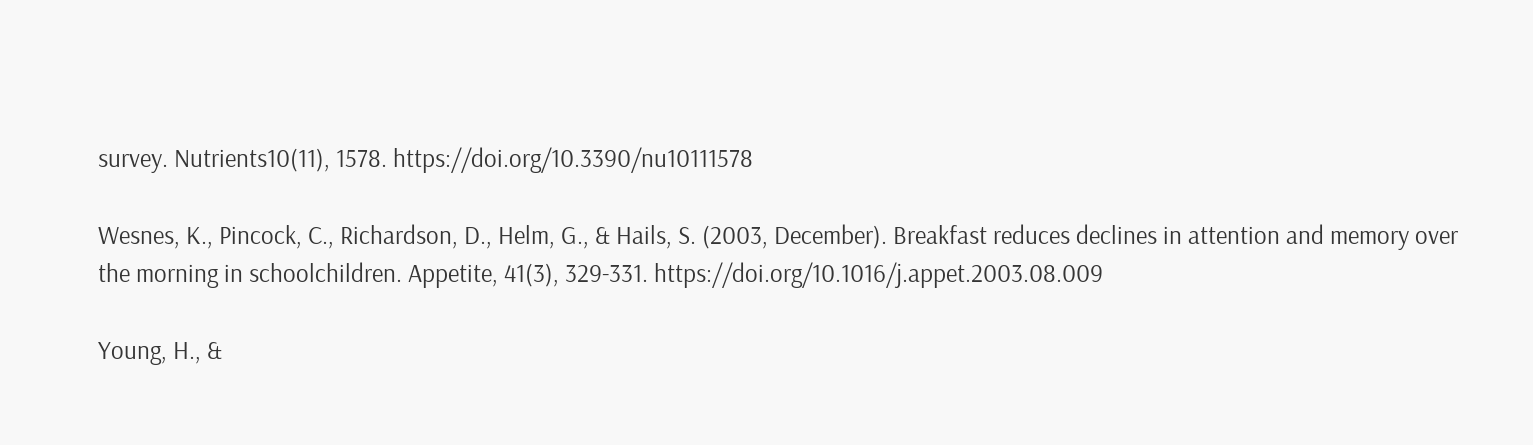survey. Nutrients10(11), 1578. https://doi.org/10.3390/nu10111578

Wesnes, K., Pincock, C., Richardson, D., Helm, G., & Hails, S. (2003, December). Breakfast reduces declines in attention and memory over the morning in schoolchildren. Appetite, 41(3), 329-331. https://doi.org/10.1016/j.appet.2003.08.009

Young, H., &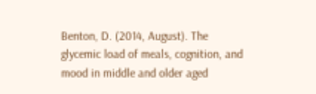Benton, D. (2014, August). The glycemic load of meals, cognition, and mood in middle and older aged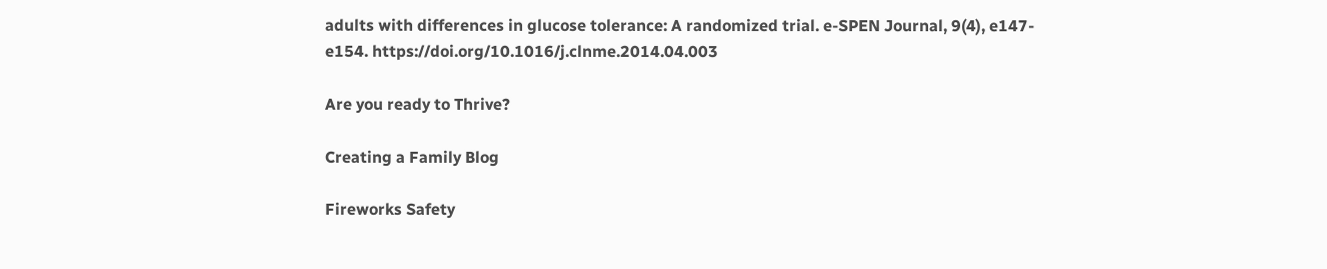adults with differences in glucose tolerance: A randomized trial. e-SPEN Journal, 9(4), e147-e154. https://doi.org/10.1016/j.clnme.2014.04.003

Are you ready to Thrive?

Creating a Family Blog

Fireworks Safety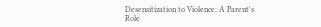Desensitization to Violence: A Parent's Role